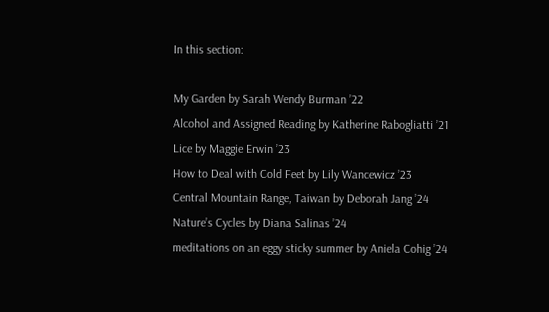In this section:

My Garden by Sarah Wendy Burman ’22
Alcohol and Assigned Reading by Katherine Rabogliatti ’21
Lice by Maggie Erwin ’23
How to Deal with Cold Feet by Lily Wancewicz ’23
Central Mountain Range, Taiwan by Deborah Jang ’24
Nature’s Cycles by Diana Salinas ’24
meditations on an eggy sticky summer by Aniela Cohig ’24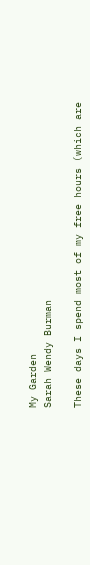My Garden
Sarah Wendy Burman

These days I spend most of my free hours (which are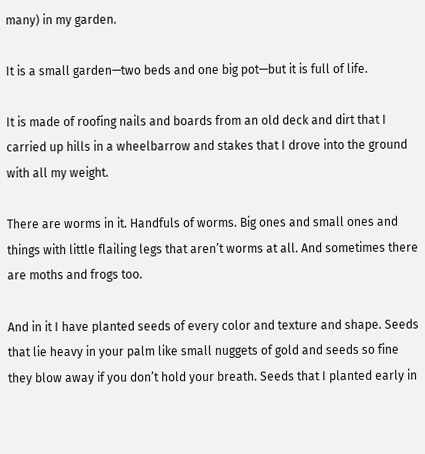many) in my garden.

It is a small garden—two beds and one big pot—but it is full of life.

It is made of roofing nails and boards from an old deck and dirt that I carried up hills in a wheelbarrow and stakes that I drove into the ground with all my weight.

There are worms in it. Handfuls of worms. Big ones and small ones and things with little flailing legs that aren’t worms at all. And sometimes there are moths and frogs too.

And in it I have planted seeds of every color and texture and shape. Seeds that lie heavy in your palm like small nuggets of gold and seeds so fine they blow away if you don’t hold your breath. Seeds that I planted early in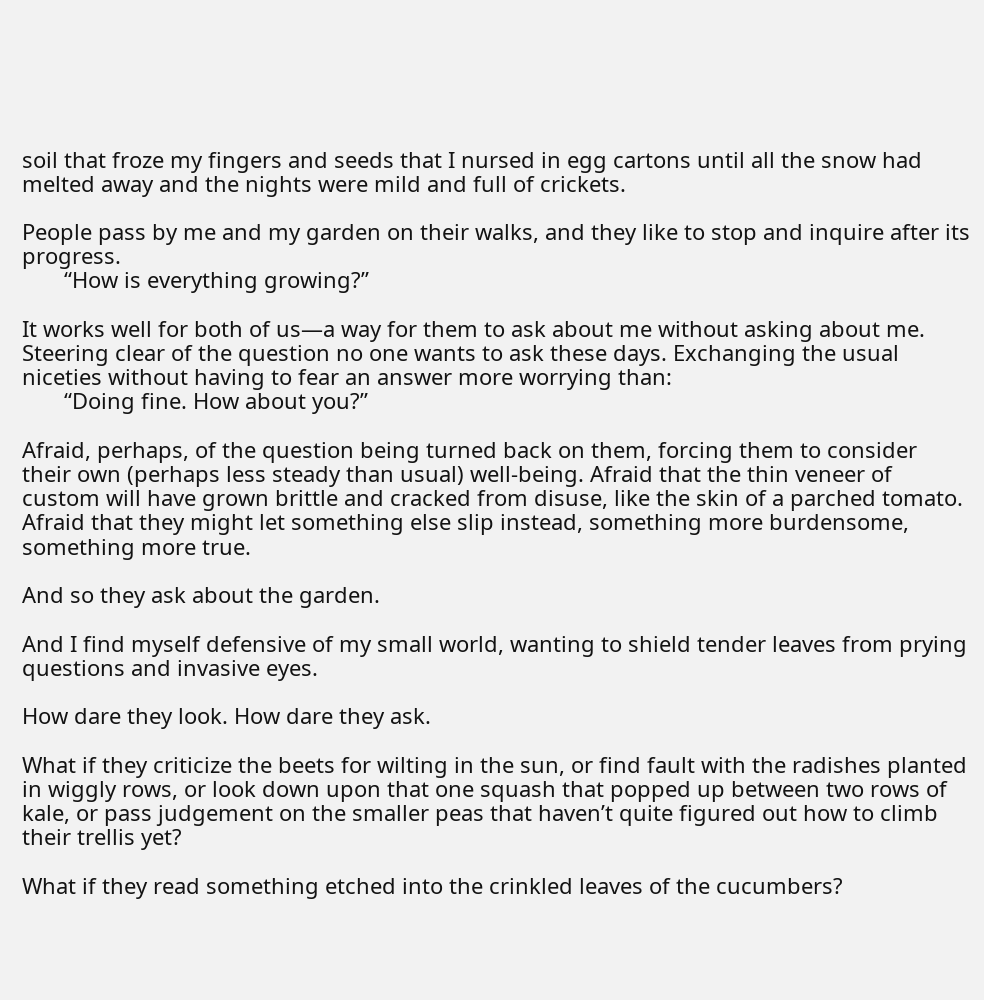soil that froze my fingers and seeds that I nursed in egg cartons until all the snow had melted away and the nights were mild and full of crickets.

People pass by me and my garden on their walks, and they like to stop and inquire after its progress.
       “How is everything growing?”

It works well for both of us—a way for them to ask about me without asking about me. Steering clear of the question no one wants to ask these days. Exchanging the usual niceties without having to fear an answer more worrying than:
       “Doing fine. How about you?”

Afraid, perhaps, of the question being turned back on them, forcing them to consider their own (perhaps less steady than usual) well-being. Afraid that the thin veneer of custom will have grown brittle and cracked from disuse, like the skin of a parched tomato. Afraid that they might let something else slip instead, something more burdensome, something more true.

And so they ask about the garden.

And I find myself defensive of my small world, wanting to shield tender leaves from prying questions and invasive eyes.

How dare they look. How dare they ask.

What if they criticize the beets for wilting in the sun, or find fault with the radishes planted in wiggly rows, or look down upon that one squash that popped up between two rows of kale, or pass judgement on the smaller peas that haven’t quite figured out how to climb their trellis yet?

What if they read something etched into the crinkled leaves of the cucumbers?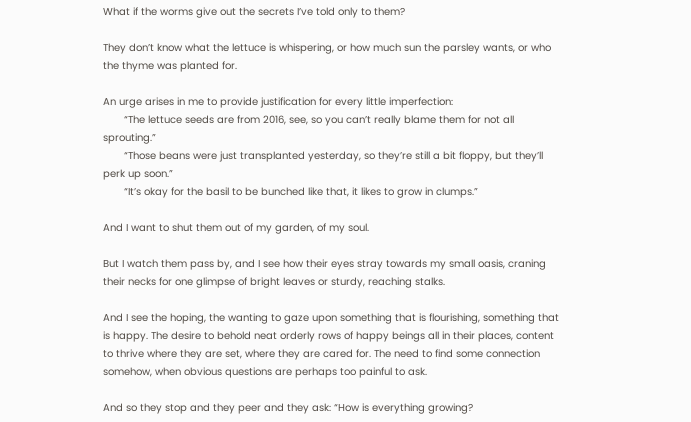What if the worms give out the secrets I’ve told only to them?

They don’t know what the lettuce is whispering, or how much sun the parsley wants, or who the thyme was planted for.

An urge arises in me to provide justification for every little imperfection:
       “The lettuce seeds are from 2016, see, so you can’t really blame them for not all sprouting.”
       “Those beans were just transplanted yesterday, so they’re still a bit floppy, but they’ll perk up soon.”
       “It’s okay for the basil to be bunched like that, it likes to grow in clumps.”

And I want to shut them out of my garden, of my soul.

But I watch them pass by, and I see how their eyes stray towards my small oasis, craning their necks for one glimpse of bright leaves or sturdy, reaching stalks.

And I see the hoping, the wanting to gaze upon something that is flourishing, something that is happy. The desire to behold neat orderly rows of happy beings all in their places, content to thrive where they are set, where they are cared for. The need to find some connection somehow, when obvious questions are perhaps too painful to ask.

And so they stop and they peer and they ask: “How is everything growing?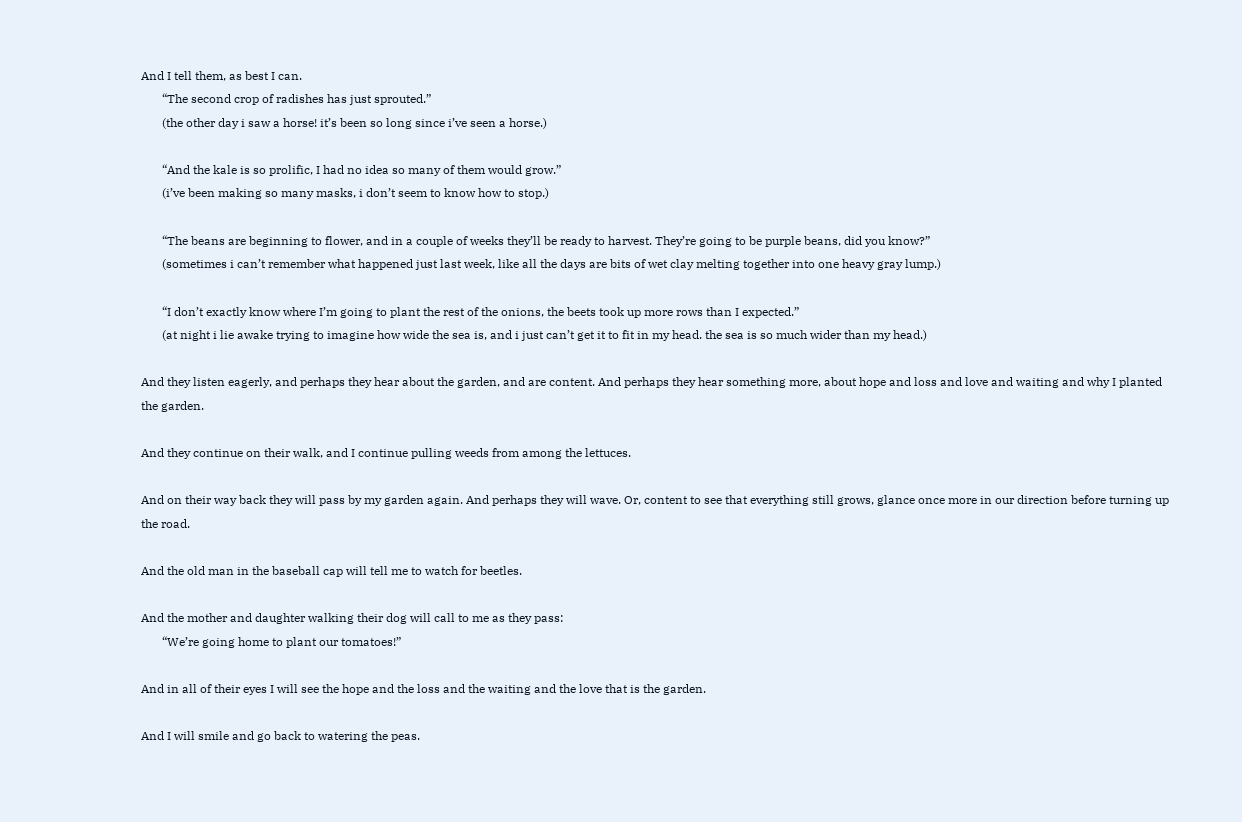And I tell them, as best I can.
       “The second crop of radishes has just sprouted.”
       (the other day i saw a horse! it’s been so long since i’ve seen a horse.)

       “And the kale is so prolific, I had no idea so many of them would grow.”
       (i’ve been making so many masks, i don’t seem to know how to stop.)

       “The beans are beginning to flower, and in a couple of weeks they’ll be ready to harvest. They’re going to be purple beans, did you know?”
       (sometimes i can’t remember what happened just last week, like all the days are bits of wet clay melting together into one heavy gray lump.)

       “I don’t exactly know where I’m going to plant the rest of the onions, the beets took up more rows than I expected.”
       (at night i lie awake trying to imagine how wide the sea is, and i just can’t get it to fit in my head. the sea is so much wider than my head.)

And they listen eagerly, and perhaps they hear about the garden, and are content. And perhaps they hear something more, about hope and loss and love and waiting and why I planted the garden.

And they continue on their walk, and I continue pulling weeds from among the lettuces.

And on their way back they will pass by my garden again. And perhaps they will wave. Or, content to see that everything still grows, glance once more in our direction before turning up the road.

And the old man in the baseball cap will tell me to watch for beetles.

And the mother and daughter walking their dog will call to me as they pass:
       “We’re going home to plant our tomatoes!”

And in all of their eyes I will see the hope and the loss and the waiting and the love that is the garden.

And I will smile and go back to watering the peas.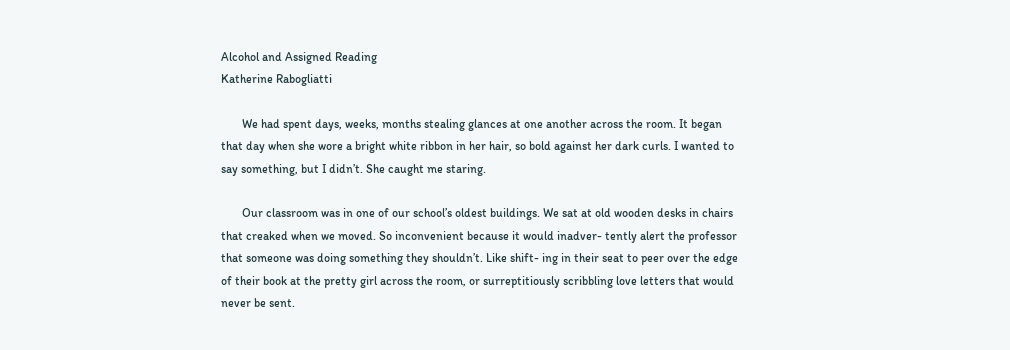Alcohol and Assigned Reading
Katherine Rabogliatti

       We had spent days, weeks, months stealing glances at one another across the room. It began that day when she wore a bright white ribbon in her hair, so bold against her dark curls. I wanted to say something, but I didn’t. She caught me staring.

       Our classroom was in one of our school’s oldest buildings. We sat at old wooden desks in chairs that creaked when we moved. So inconvenient because it would inadver- tently alert the professor that someone was doing something they shouldn’t. Like shift- ing in their seat to peer over the edge of their book at the pretty girl across the room, or surreptitiously scribbling love letters that would never be sent.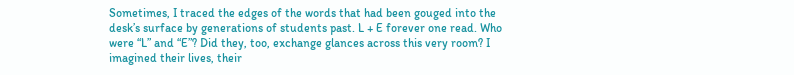Sometimes, I traced the edges of the words that had been gouged into the desk’s surface by generations of students past. L + E forever one read. Who were “L” and “E”? Did they, too, exchange glances across this very room? I imagined their lives, their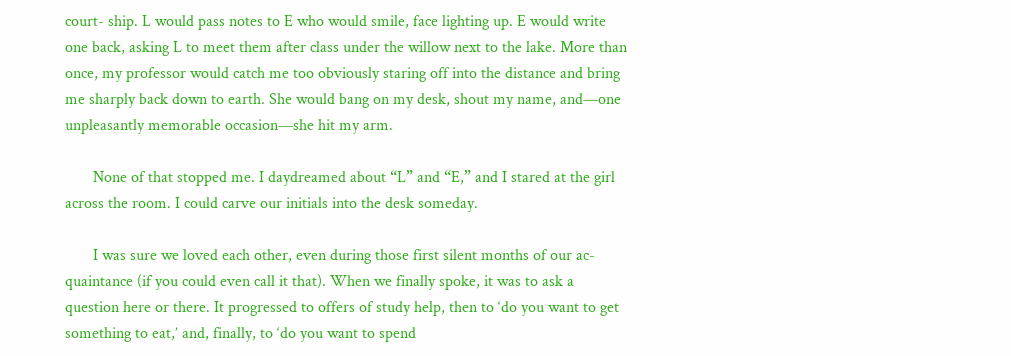court- ship. L would pass notes to E who would smile, face lighting up. E would write one back, asking L to meet them after class under the willow next to the lake. More than once, my professor would catch me too obviously staring off into the distance and bring me sharply back down to earth. She would bang on my desk, shout my name, and—one unpleasantly memorable occasion—she hit my arm.

       None of that stopped me. I daydreamed about “L” and “E,” and I stared at the girl across the room. I could carve our initials into the desk someday.

       I was sure we loved each other, even during those first silent months of our ac- quaintance (if you could even call it that). When we finally spoke, it was to ask a question here or there. It progressed to offers of study help, then to ‘do you want to get something to eat,’ and, finally, to ‘do you want to spend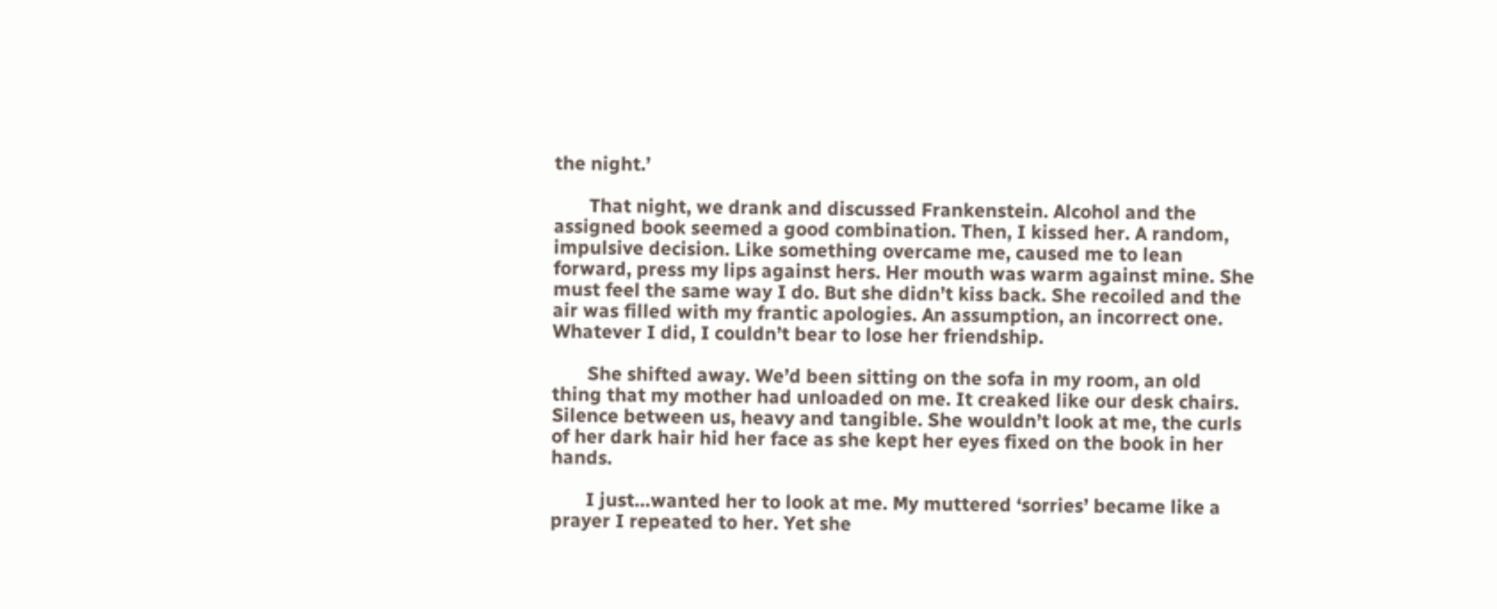the night.’

       That night, we drank and discussed Frankenstein. Alcohol and the assigned book seemed a good combination. Then, I kissed her. A random, impulsive decision. Like something overcame me, caused me to lean forward, press my lips against hers. Her mouth was warm against mine. She must feel the same way I do. But she didn’t kiss back. She recoiled and the air was filled with my frantic apologies. An assumption, an incorrect one. Whatever I did, I couldn’t bear to lose her friendship.

       She shifted away. We’d been sitting on the sofa in my room, an old thing that my mother had unloaded on me. It creaked like our desk chairs. Silence between us, heavy and tangible. She wouldn’t look at me, the curls of her dark hair hid her face as she kept her eyes fixed on the book in her hands.

       I just…wanted her to look at me. My muttered ‘sorries’ became like a prayer I repeated to her. Yet she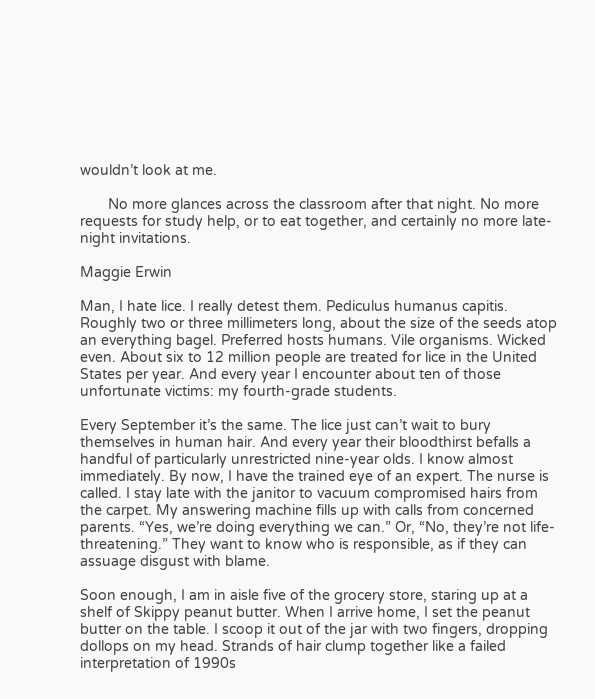wouldn’t look at me.

       No more glances across the classroom after that night. No more requests for study help, or to eat together, and certainly no more late-night invitations.

Maggie Erwin

Man, I hate lice. I really detest them. Pediculus humanus capitis. Roughly two or three millimeters long, about the size of the seeds atop an everything bagel. Preferred hosts humans. Vile organisms. Wicked even. About six to 12 million people are treated for lice in the United States per year. And every year I encounter about ten of those unfortunate victims: my fourth-grade students.

Every September it’s the same. The lice just can’t wait to bury themselves in human hair. And every year their bloodthirst befalls a handful of particularly unrestricted nine-year olds. I know almost immediately. By now, I have the trained eye of an expert. The nurse is called. I stay late with the janitor to vacuum compromised hairs from the carpet. My answering machine fills up with calls from concerned parents. “Yes, we’re doing everything we can.” Or, “No, they’re not life-threatening.” They want to know who is responsible, as if they can assuage disgust with blame.

Soon enough, I am in aisle five of the grocery store, staring up at a shelf of Skippy peanut butter. When I arrive home, I set the peanut butter on the table. I scoop it out of the jar with two fingers, dropping dollops on my head. Strands of hair clump together like a failed interpretation of 1990s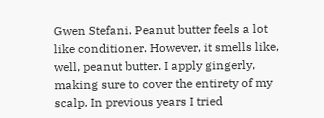Gwen Stefani. Peanut butter feels a lot like conditioner. However, it smells like, well, peanut butter. I apply gingerly, making sure to cover the entirety of my scalp. In previous years I tried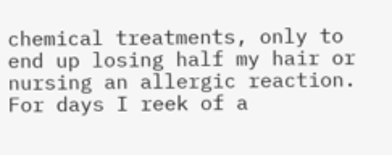chemical treatments, only to end up losing half my hair or nursing an allergic reaction. For days I reek of a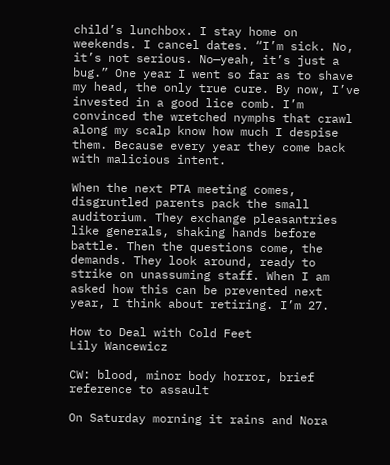child’s lunchbox. I stay home on weekends. I cancel dates. “I’m sick. No, it’s not serious. No—yeah, it’s just a bug.” One year I went so far as to shave my head, the only true cure. By now, I’ve invested in a good lice comb. I’m convinced the wretched nymphs that crawl along my scalp know how much I despise them. Because every year they come back with malicious intent.

When the next PTA meeting comes, disgruntled parents pack the small auditorium. They exchange pleasantries like generals, shaking hands before battle. Then the questions come, the demands. They look around, ready to strike on unassuming staff. When I am asked how this can be prevented next year, I think about retiring. I’m 27.

How to Deal with Cold Feet
Lily Wancewicz

CW: blood, minor body horror, brief reference to assault

On Saturday morning it rains and Nora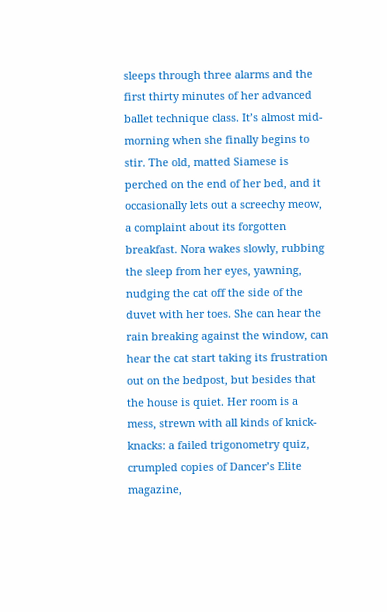sleeps through three alarms and the first thirty minutes of her advanced ballet technique class. It’s almost mid-morning when she finally begins to stir. The old, matted Siamese is perched on the end of her bed, and it occasionally lets out a screechy meow, a complaint about its forgotten breakfast. Nora wakes slowly, rubbing the sleep from her eyes, yawning, nudging the cat off the side of the duvet with her toes. She can hear the rain breaking against the window, can hear the cat start taking its frustration out on the bedpost, but besides that the house is quiet. Her room is a mess, strewn with all kinds of knick-knacks: a failed trigonometry quiz, crumpled copies of Dancer’s Elite magazine,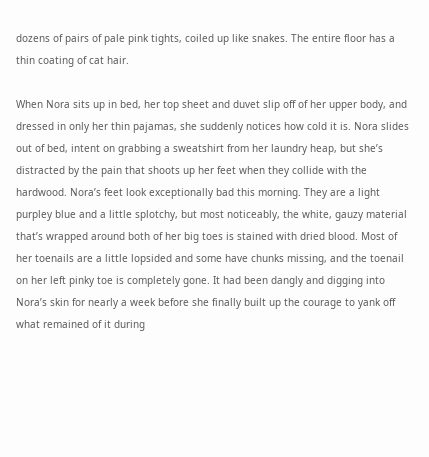dozens of pairs of pale pink tights, coiled up like snakes. The entire floor has a thin coating of cat hair.

When Nora sits up in bed, her top sheet and duvet slip off of her upper body, and dressed in only her thin pajamas, she suddenly notices how cold it is. Nora slides out of bed, intent on grabbing a sweatshirt from her laundry heap, but she’s distracted by the pain that shoots up her feet when they collide with the hardwood. Nora’s feet look exceptionally bad this morning. They are a light purpley blue and a little splotchy, but most noticeably, the white, gauzy material that’s wrapped around both of her big toes is stained with dried blood. Most of her toenails are a little lopsided and some have chunks missing, and the toenail on her left pinky toe is completely gone. It had been dangly and digging into Nora’s skin for nearly a week before she finally built up the courage to yank off what remained of it during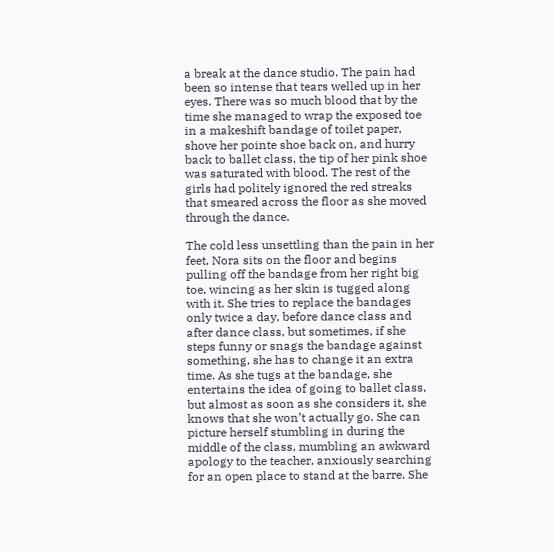a break at the dance studio. The pain had been so intense that tears welled up in her eyes. There was so much blood that by the time she managed to wrap the exposed toe in a makeshift bandage of toilet paper, shove her pointe shoe back on, and hurry back to ballet class, the tip of her pink shoe was saturated with blood. The rest of the girls had politely ignored the red streaks that smeared across the floor as she moved through the dance.

The cold less unsettling than the pain in her feet, Nora sits on the floor and begins pulling off the bandage from her right big toe, wincing as her skin is tugged along with it. She tries to replace the bandages only twice a day, before dance class and after dance class, but sometimes, if she steps funny or snags the bandage against something, she has to change it an extra time. As she tugs at the bandage, she entertains the idea of going to ballet class, but almost as soon as she considers it, she knows that she won’t actually go. She can picture herself stumbling in during the middle of the class, mumbling an awkward apology to the teacher, anxiously searching for an open place to stand at the barre. She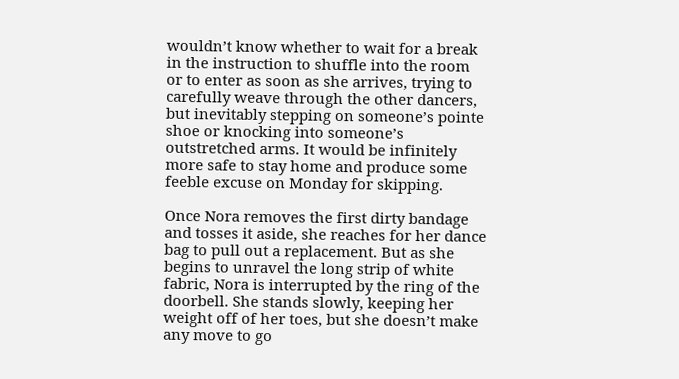wouldn’t know whether to wait for a break in the instruction to shuffle into the room or to enter as soon as she arrives, trying to carefully weave through the other dancers, but inevitably stepping on someone’s pointe shoe or knocking into someone’s outstretched arms. It would be infinitely more safe to stay home and produce some feeble excuse on Monday for skipping.

Once Nora removes the first dirty bandage and tosses it aside, she reaches for her dance bag to pull out a replacement. But as she begins to unravel the long strip of white fabric, Nora is interrupted by the ring of the doorbell. She stands slowly, keeping her weight off of her toes, but she doesn’t make any move to go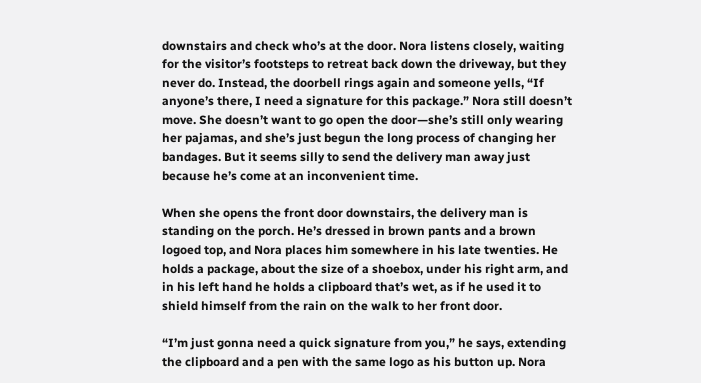downstairs and check who’s at the door. Nora listens closely, waiting for the visitor’s footsteps to retreat back down the driveway, but they never do. Instead, the doorbell rings again and someone yells, “If anyone’s there, I need a signature for this package.” Nora still doesn’t move. She doesn’t want to go open the door—she’s still only wearing her pajamas, and she’s just begun the long process of changing her bandages. But it seems silly to send the delivery man away just because he’s come at an inconvenient time.

When she opens the front door downstairs, the delivery man is standing on the porch. He’s dressed in brown pants and a brown logoed top, and Nora places him somewhere in his late twenties. He holds a package, about the size of a shoebox, under his right arm, and in his left hand he holds a clipboard that’s wet, as if he used it to shield himself from the rain on the walk to her front door.

“I’m just gonna need a quick signature from you,” he says, extending the clipboard and a pen with the same logo as his button up. Nora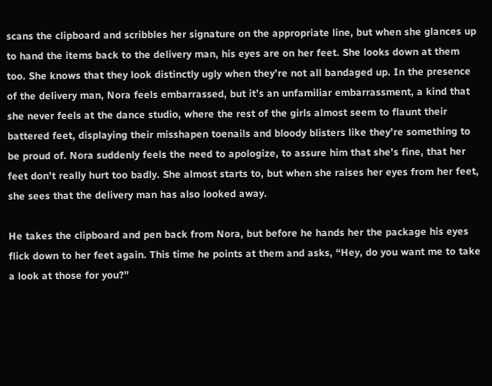scans the clipboard and scribbles her signature on the appropriate line, but when she glances up to hand the items back to the delivery man, his eyes are on her feet. She looks down at them too. She knows that they look distinctly ugly when they’re not all bandaged up. In the presence of the delivery man, Nora feels embarrassed, but it’s an unfamiliar embarrassment, a kind that she never feels at the dance studio, where the rest of the girls almost seem to flaunt their battered feet, displaying their misshapen toenails and bloody blisters like they’re something to be proud of. Nora suddenly feels the need to apologize, to assure him that she’s fine, that her feet don’t really hurt too badly. She almost starts to, but when she raises her eyes from her feet, she sees that the delivery man has also looked away.

He takes the clipboard and pen back from Nora, but before he hands her the package his eyes flick down to her feet again. This time he points at them and asks, “Hey, do you want me to take a look at those for you?”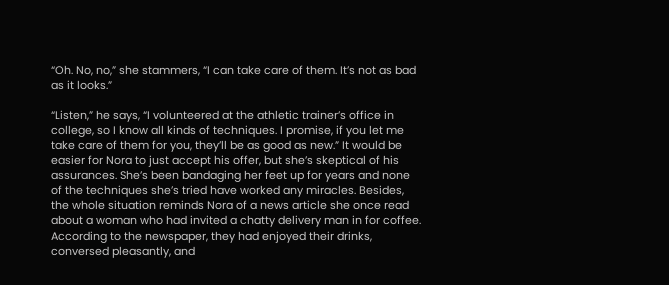“Oh. No, no,” she stammers, “I can take care of them. It’s not as bad as it looks.”

“Listen,” he says, “I volunteered at the athletic trainer’s office in college, so I know all kinds of techniques. I promise, if you let me take care of them for you, they’ll be as good as new.” It would be easier for Nora to just accept his offer, but she’s skeptical of his assurances. She’s been bandaging her feet up for years and none of the techniques she’s tried have worked any miracles. Besides, the whole situation reminds Nora of a news article she once read about a woman who had invited a chatty delivery man in for coffee. According to the newspaper, they had enjoyed their drinks, conversed pleasantly, and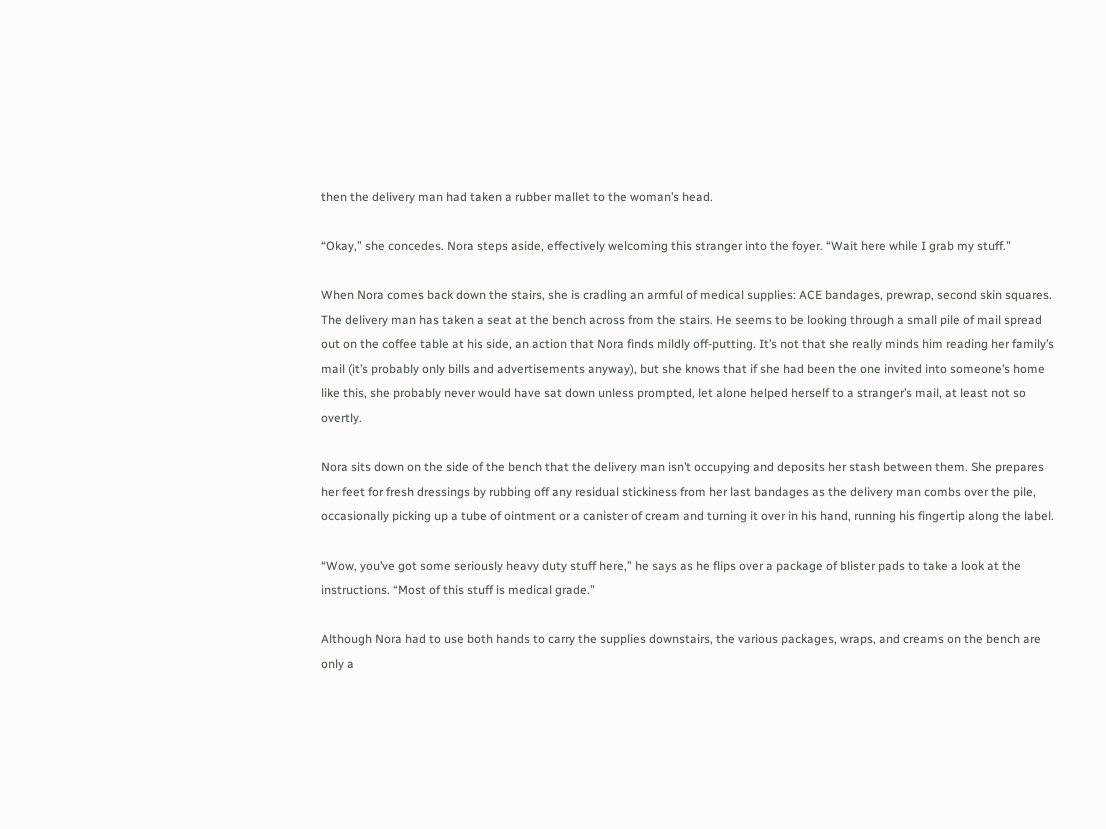then the delivery man had taken a rubber mallet to the woman’s head.

“Okay,” she concedes. Nora steps aside, effectively welcoming this stranger into the foyer. “Wait here while I grab my stuff.”

When Nora comes back down the stairs, she is cradling an armful of medical supplies: ACE bandages, prewrap, second skin squares. The delivery man has taken a seat at the bench across from the stairs. He seems to be looking through a small pile of mail spread out on the coffee table at his side, an action that Nora finds mildly off-putting. It’s not that she really minds him reading her family’s mail (it’s probably only bills and advertisements anyway), but she knows that if she had been the one invited into someone’s home like this, she probably never would have sat down unless prompted, let alone helped herself to a stranger’s mail, at least not so overtly.

Nora sits down on the side of the bench that the delivery man isn’t occupying and deposits her stash between them. She prepares her feet for fresh dressings by rubbing off any residual stickiness from her last bandages as the delivery man combs over the pile, occasionally picking up a tube of ointment or a canister of cream and turning it over in his hand, running his fingertip along the label.

“Wow, you’ve got some seriously heavy duty stuff here,” he says as he flips over a package of blister pads to take a look at the instructions. “Most of this stuff is medical grade.”

Although Nora had to use both hands to carry the supplies downstairs, the various packages, wraps, and creams on the bench are only a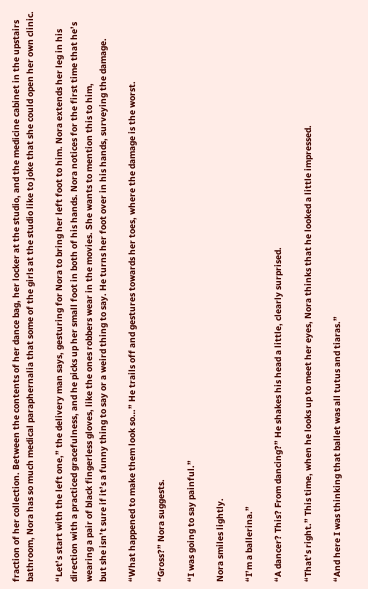fraction of her collection. Between the contents of her dance bag, her locker at the studio, and the medicine cabinet in the upstairs bathroom, Nora has so much medical paraphernalia that some of the girls at the studio like to joke that she could open her own clinic.

“Let’s start with the left one,” the delivery man says, gesturing for Nora to bring her left foot to him. Nora extends her leg in his direction with a practiced gracefulness, and he picks up her small foot in both of his hands. Nora notices for the first time that he’s wearing a pair of black fingerless gloves, like the ones robbers wear in the movies. She wants to mention this to him,
but she isn’t sure if it’s a funny thing to say or a weird thing to say. He turns her foot over in his hands, surveying the damage.

“What happened to make them look so…” He trails off and gestures towards her toes, where the damage is the worst.

“Gross?” Nora suggests.

“I was going to say painful.”

Nora smiles lightly.

“I’m a ballerina.”

“A dancer? This? From dancing?” He shakes his head a little, clearly surprised.

“That’s right.” This time, when he looks up to meet her eyes, Nora thinks that he looked a little impressed.

“And here I was thinking that ballet was all tutus and tiaras.”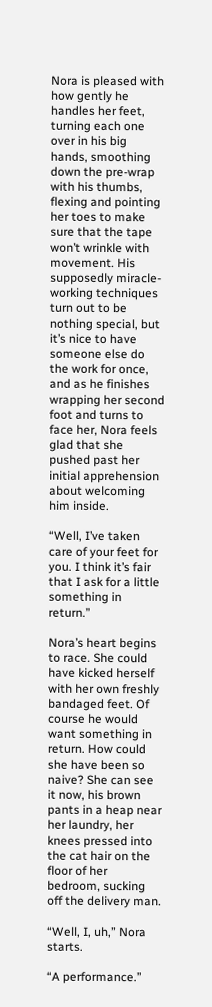Nora is pleased with how gently he handles her feet, turning each one over in his big hands, smoothing down the pre-wrap with his thumbs, flexing and pointing her toes to make sure that the tape won’t wrinkle with movement. His supposedly miracle-working techniques turn out to be nothing special, but it’s nice to have someone else do the work for once, and as he finishes wrapping her second foot and turns to face her, Nora feels glad that she pushed past her initial apprehension about welcoming him inside.

“Well, I’ve taken care of your feet for you. I think it’s fair that I ask for a little something in return.”

Nora’s heart begins to race. She could have kicked herself with her own freshly bandaged feet. Of course he would want something in return. How could she have been so naive? She can see it now, his brown pants in a heap near her laundry, her knees pressed into the cat hair on the floor of her bedroom, sucking off the delivery man.

“Well, I, uh,” Nora starts.

“A performance.”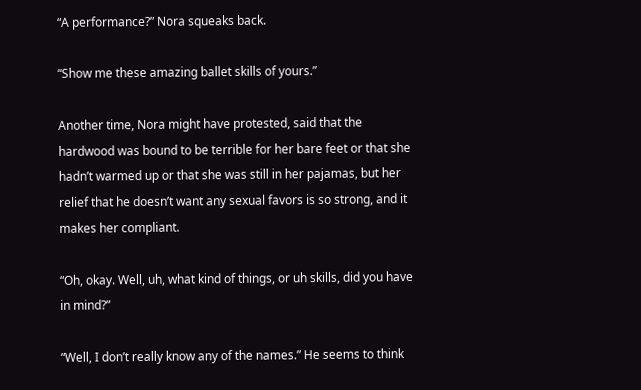“A performance?” Nora squeaks back.

“Show me these amazing ballet skills of yours.”

Another time, Nora might have protested, said that the hardwood was bound to be terrible for her bare feet or that she hadn’t warmed up or that she was still in her pajamas, but her relief that he doesn’t want any sexual favors is so strong, and it makes her compliant.

“Oh, okay. Well, uh, what kind of things, or uh skills, did you have in mind?”

“Well, I don’t really know any of the names.” He seems to think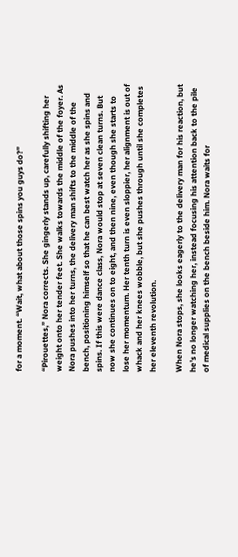for a moment. “Wait, what about those spins you guys do?”

“Pirouettes,” Nora corrects. She gingerly stands up, carefully shifting her weight onto her tender feet. She walks towards the middle of the foyer. As Nora pushes into her turns, the delivery man shifts to the middle of the bench, positioning himself so that he can best watch her as she spins and spins. If this were dance class, Nora would stop at seven clean turns. But now she continues on to eight, and then nine, even though she starts to lose her momentum. Her tenth turn is even sloppier, her alignment is out of whack and her knees wobble, but she pushes through until she completes her eleventh revolution.

When Nora stops, she looks eagerly to the delivery man for his reaction, but he’s no longer watching her, instead focusing his attention back to the pile of medical supplies on the bench beside him. Nora waits for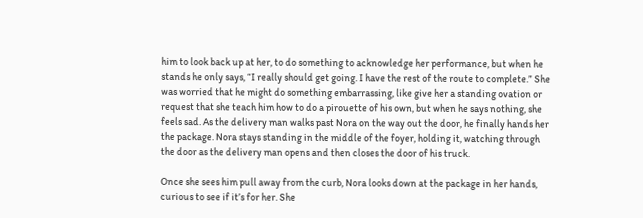him to look back up at her, to do something to acknowledge her performance, but when he stands he only says, “I really should get going. I have the rest of the route to complete.” She was worried that he might do something embarrassing, like give her a standing ovation or request that she teach him how to do a pirouette of his own, but when he says nothing, she feels sad. As the delivery man walks past Nora on the way out the door, he finally hands her the package. Nora stays standing in the middle of the foyer, holding it, watching through the door as the delivery man opens and then closes the door of his truck.

Once she sees him pull away from the curb, Nora looks down at the package in her hands, curious to see if it’s for her. She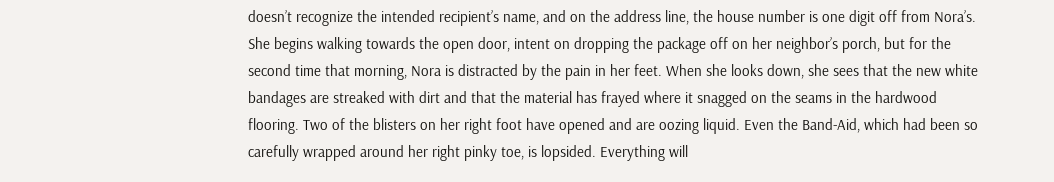doesn’t recognize the intended recipient’s name, and on the address line, the house number is one digit off from Nora’s. She begins walking towards the open door, intent on dropping the package off on her neighbor’s porch, but for the second time that morning, Nora is distracted by the pain in her feet. When she looks down, she sees that the new white bandages are streaked with dirt and that the material has frayed where it snagged on the seams in the hardwood flooring. Two of the blisters on her right foot have opened and are oozing liquid. Even the Band-Aid, which had been so carefully wrapped around her right pinky toe, is lopsided. Everything will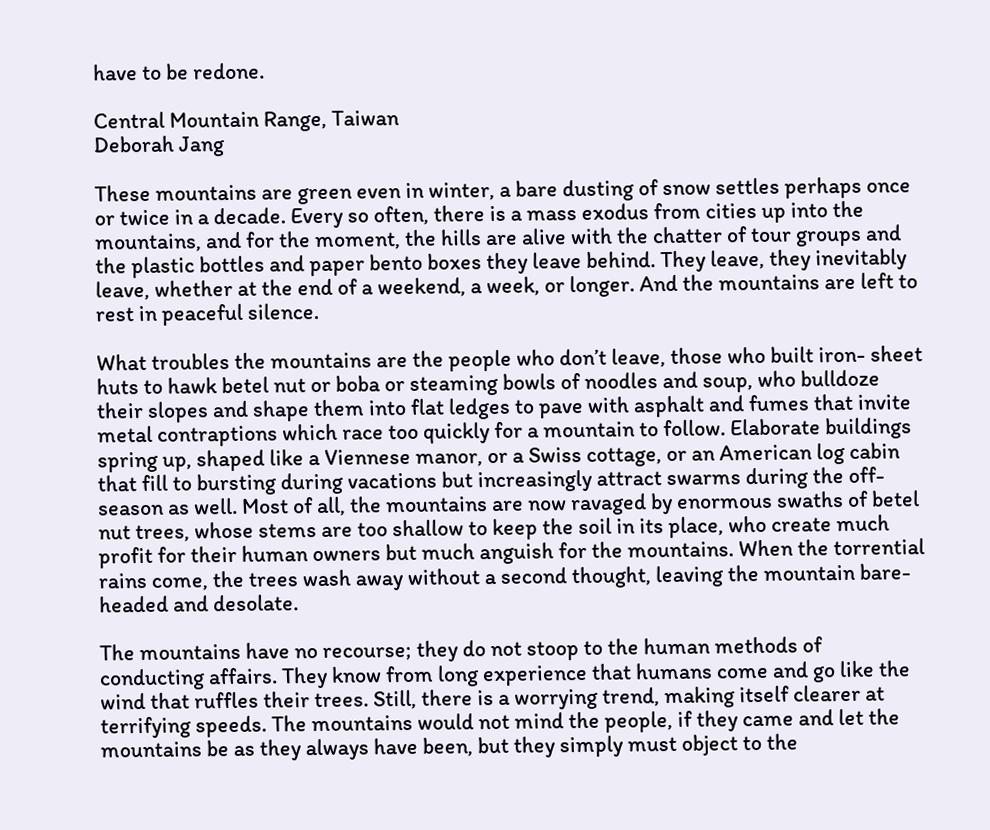have to be redone.

Central Mountain Range, Taiwan
Deborah Jang

These mountains are green even in winter, a bare dusting of snow settles perhaps once or twice in a decade. Every so often, there is a mass exodus from cities up into the mountains, and for the moment, the hills are alive with the chatter of tour groups and the plastic bottles and paper bento boxes they leave behind. They leave, they inevitably leave, whether at the end of a weekend, a week, or longer. And the mountains are left to rest in peaceful silence.

What troubles the mountains are the people who don’t leave, those who built iron- sheet huts to hawk betel nut or boba or steaming bowls of noodles and soup, who bulldoze their slopes and shape them into flat ledges to pave with asphalt and fumes that invite metal contraptions which race too quickly for a mountain to follow. Elaborate buildings spring up, shaped like a Viennese manor, or a Swiss cottage, or an American log cabin that fill to bursting during vacations but increasingly attract swarms during the off-season as well. Most of all, the mountains are now ravaged by enormous swaths of betel nut trees, whose stems are too shallow to keep the soil in its place, who create much profit for their human owners but much anguish for the mountains. When the torrential rains come, the trees wash away without a second thought, leaving the mountain bare-headed and desolate.

The mountains have no recourse; they do not stoop to the human methods of conducting affairs. They know from long experience that humans come and go like the wind that ruffles their trees. Still, there is a worrying trend, making itself clearer at terrifying speeds. The mountains would not mind the people, if they came and let the mountains be as they always have been, but they simply must object to the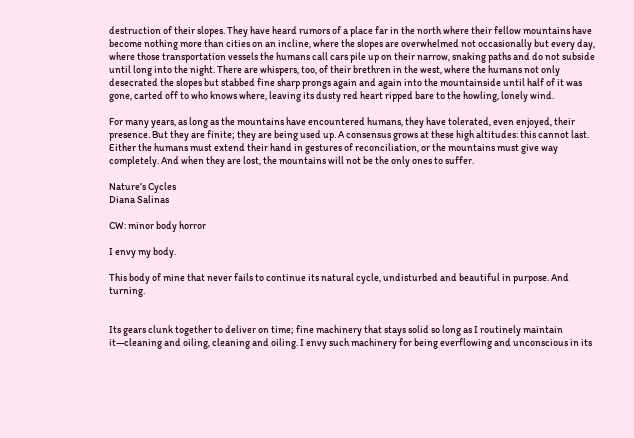destruction of their slopes. They have heard rumors of a place far in the north where their fellow mountains have become nothing more than cities on an incline, where the slopes are overwhelmed not occasionally but every day, where those transportation vessels the humans call cars pile up on their narrow, snaking paths and do not subside until long into the night. There are whispers, too, of their brethren in the west, where the humans not only desecrated the slopes but stabbed fine sharp prongs again and again into the mountainside until half of it was gone, carted off to who knows where, leaving its dusty red heart ripped bare to the howling, lonely wind.

For many years, as long as the mountains have encountered humans, they have tolerated, even enjoyed, their presence. But they are finite; they are being used up. A consensus grows at these high altitudes: this cannot last. Either the humans must extend their hand in gestures of reconciliation, or the mountains must give way completely. And when they are lost, the mountains will not be the only ones to suffer.

Nature’s Cycles
Diana Salinas

CW: minor body horror

I envy my body.

This body of mine that never fails to continue its natural cycle, undisturbed and beautiful in purpose. And turning.


Its gears clunk together to deliver on time; fine machinery that stays solid so long as I routinely maintain it—cleaning and oiling, cleaning and oiling. I envy such machinery for being everflowing and unconscious in its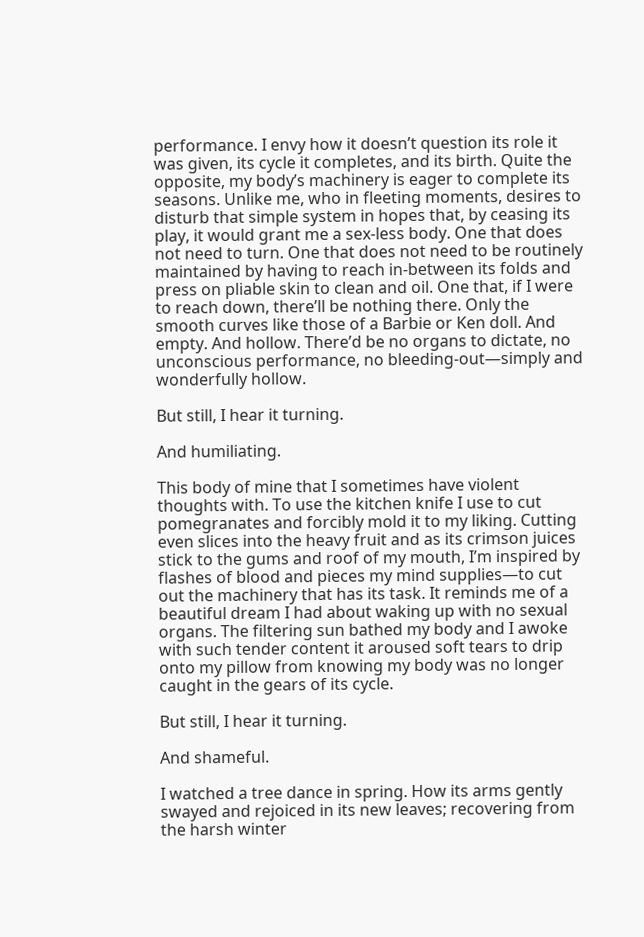performance. I envy how it doesn’t question its role it was given, its cycle it completes, and its birth. Quite the opposite, my body’s machinery is eager to complete its seasons. Unlike me, who in fleeting moments, desires to disturb that simple system in hopes that, by ceasing its play, it would grant me a sex-less body. One that does not need to turn. One that does not need to be routinely maintained by having to reach in-between its folds and press on pliable skin to clean and oil. One that, if I were to reach down, there’ll be nothing there. Only the smooth curves like those of a Barbie or Ken doll. And empty. And hollow. There’d be no organs to dictate, no unconscious performance, no bleeding-out—simply and wonderfully hollow.

But still, I hear it turning.

And humiliating.

This body of mine that I sometimes have violent thoughts with. To use the kitchen knife I use to cut pomegranates and forcibly mold it to my liking. Cutting even slices into the heavy fruit and as its crimson juices stick to the gums and roof of my mouth, I’m inspired by flashes of blood and pieces my mind supplies—to cut out the machinery that has its task. It reminds me of a beautiful dream I had about waking up with no sexual organs. The filtering sun bathed my body and I awoke with such tender content it aroused soft tears to drip onto my pillow from knowing my body was no longer caught in the gears of its cycle.

But still, I hear it turning.

And shameful.

I watched a tree dance in spring. How its arms gently swayed and rejoiced in its new leaves; recovering from the harsh winter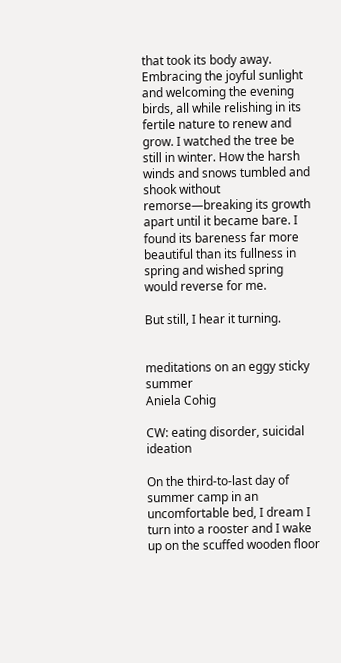that took its body away. Embracing the joyful sunlight and welcoming the evening birds, all while relishing in its fertile nature to renew and grow. I watched the tree be still in winter. How the harsh winds and snows tumbled and shook without remorse—breaking its growth apart until it became bare. I found its bareness far more beautiful than its fullness in spring and wished spring would reverse for me.

But still, I hear it turning.


meditations on an eggy sticky summer
Aniela Cohig

CW: eating disorder, suicidal ideation

On the third-to-last day of summer camp in an uncomfortable bed, I dream I turn into a rooster and I wake up on the scuffed wooden floor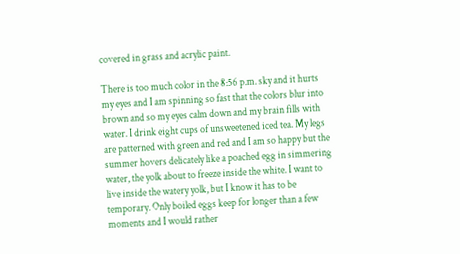covered in grass and acrylic paint.

There is too much color in the 8:56 p.m. sky and it hurts my eyes and I am spinning so fast that the colors blur into brown and so my eyes calm down and my brain fills with water. I drink eight cups of unsweetened iced tea. My legs are patterned with green and red and I am so happy but the summer hovers delicately like a poached egg in simmering water, the yolk about to freeze inside the white. I want to live inside the watery yolk, but I know it has to be temporary. Only boiled eggs keep for longer than a few moments and I would rather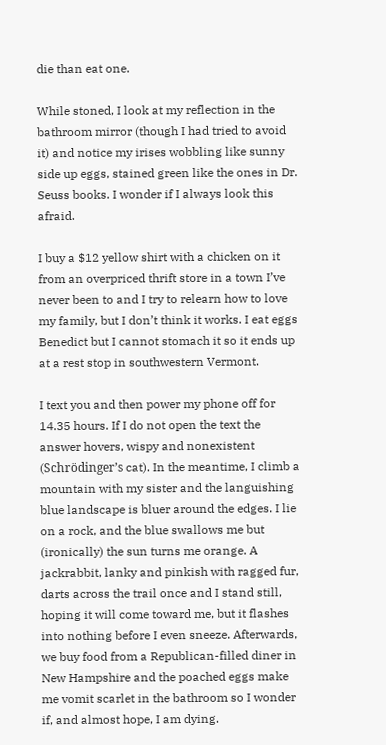die than eat one.

While stoned, I look at my reflection in the bathroom mirror (though I had tried to avoid it) and notice my irises wobbling like sunny side up eggs, stained green like the ones in Dr. Seuss books. I wonder if I always look this afraid.

I buy a $12 yellow shirt with a chicken on it from an overpriced thrift store in a town I’ve never been to and I try to relearn how to love my family, but I don’t think it works. I eat eggs Benedict but I cannot stomach it so it ends up at a rest stop in southwestern Vermont.

I text you and then power my phone off for 14.35 hours. If I do not open the text the answer hovers, wispy and nonexistent (Schrödinger’s cat). In the meantime, I climb a mountain with my sister and the languishing blue landscape is bluer around the edges. I lie on a rock, and the blue swallows me but (ironically) the sun turns me orange. A jackrabbit, lanky and pinkish with ragged fur, darts across the trail once and I stand still, hoping it will come toward me, but it flashes into nothing before I even sneeze. Afterwards, we buy food from a Republican-filled diner in New Hampshire and the poached eggs make me vomit scarlet in the bathroom so I wonder if, and almost hope, I am dying.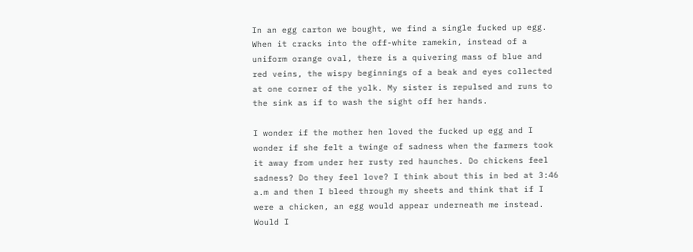In an egg carton we bought, we find a single fucked up egg. When it cracks into the off-white ramekin, instead of a uniform orange oval, there is a quivering mass of blue and red veins, the wispy beginnings of a beak and eyes collected at one corner of the yolk. My sister is repulsed and runs to the sink as if to wash the sight off her hands.

I wonder if the mother hen loved the fucked up egg and I wonder if she felt a twinge of sadness when the farmers took it away from under her rusty red haunches. Do chickens feel sadness? Do they feel love? I think about this in bed at 3:46 a.m and then I bleed through my sheets and think that if I were a chicken, an egg would appear underneath me instead. Would I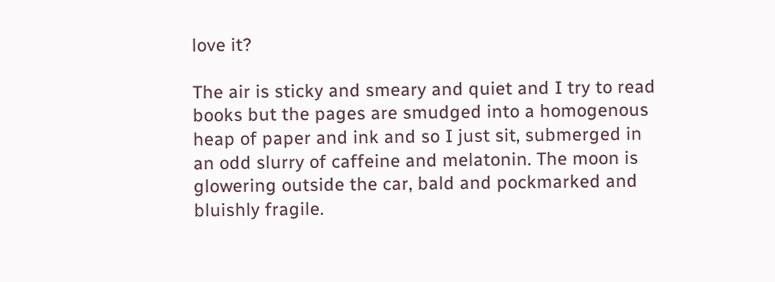love it?

The air is sticky and smeary and quiet and I try to read books but the pages are smudged into a homogenous heap of paper and ink and so I just sit, submerged in an odd slurry of caffeine and melatonin. The moon is glowering outside the car, bald and pockmarked and bluishly fragile.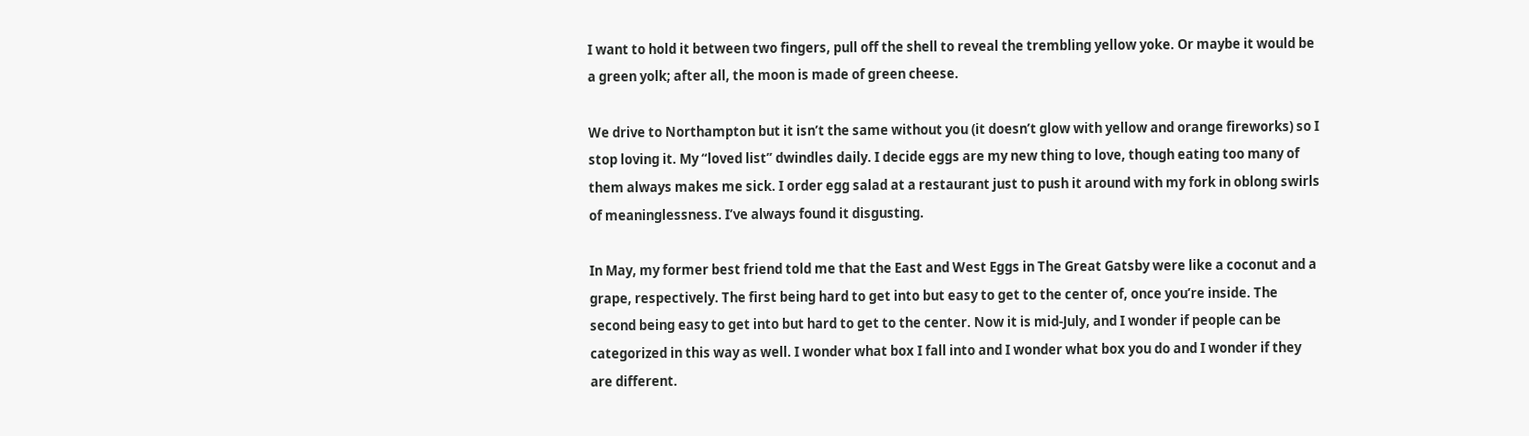I want to hold it between two fingers, pull off the shell to reveal the trembling yellow yoke. Or maybe it would be a green yolk; after all, the moon is made of green cheese.

We drive to Northampton but it isn’t the same without you (it doesn’t glow with yellow and orange fireworks) so I stop loving it. My “loved list” dwindles daily. I decide eggs are my new thing to love, though eating too many of them always makes me sick. I order egg salad at a restaurant just to push it around with my fork in oblong swirls of meaninglessness. I’ve always found it disgusting.

In May, my former best friend told me that the East and West Eggs in The Great Gatsby were like a coconut and a grape, respectively. The first being hard to get into but easy to get to the center of, once you’re inside. The second being easy to get into but hard to get to the center. Now it is mid-July, and I wonder if people can be categorized in this way as well. I wonder what box I fall into and I wonder what box you do and I wonder if they are different.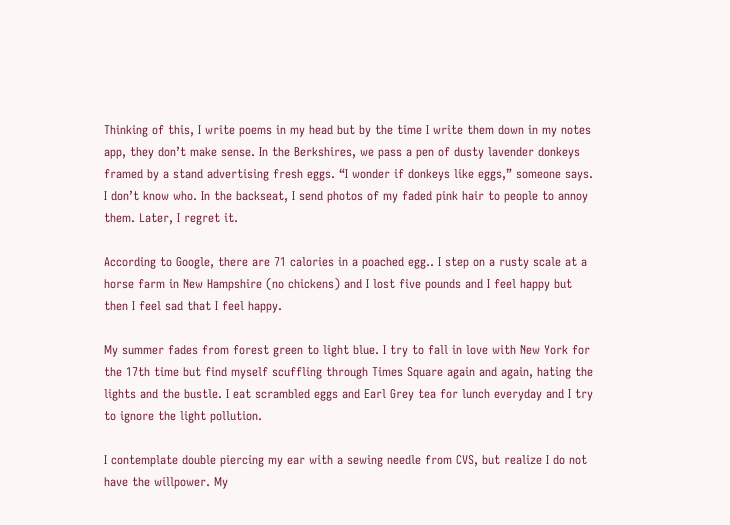Thinking of this, I write poems in my head but by the time I write them down in my notes app, they don’t make sense. In the Berkshires, we pass a pen of dusty lavender donkeys framed by a stand advertising fresh eggs. “I wonder if donkeys like eggs,” someone says. I don’t know who. In the backseat, I send photos of my faded pink hair to people to annoy them. Later, I regret it.

According to Google, there are 71 calories in a poached egg.. I step on a rusty scale at a horse farm in New Hampshire (no chickens) and I lost five pounds and I feel happy but then I feel sad that I feel happy.

My summer fades from forest green to light blue. I try to fall in love with New York for the 17th time but find myself scuffling through Times Square again and again, hating the lights and the bustle. I eat scrambled eggs and Earl Grey tea for lunch everyday and I try to ignore the light pollution.

I contemplate double piercing my ear with a sewing needle from CVS, but realize I do not have the willpower. My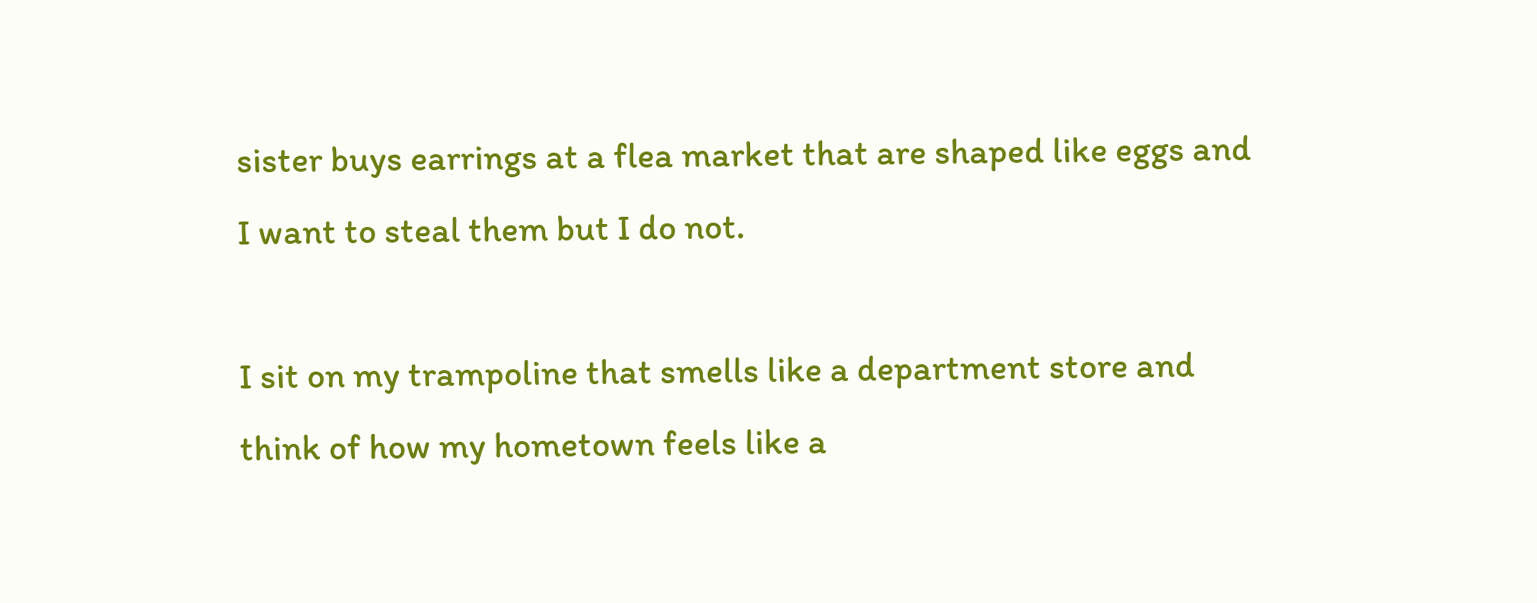sister buys earrings at a flea market that are shaped like eggs and I want to steal them but I do not.

I sit on my trampoline that smells like a department store and think of how my hometown feels like a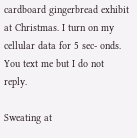cardboard gingerbread exhibit at Christmas. I turn on my cellular data for 5 sec- onds. You text me but I do not reply.

Sweating at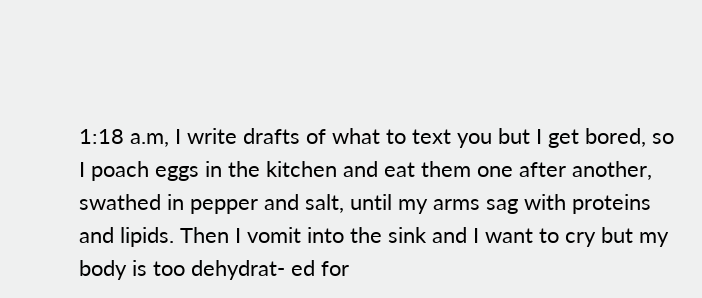1:18 a.m, I write drafts of what to text you but I get bored, so I poach eggs in the kitchen and eat them one after another, swathed in pepper and salt, until my arms sag with proteins and lipids. Then I vomit into the sink and I want to cry but my body is too dehydrat- ed for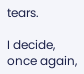tears.

I decide, once again,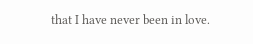that I have never been in love.